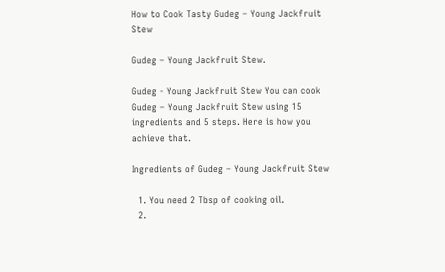How to Cook Tasty Gudeg – Young Jackfruit Stew

Gudeg – Young Jackfruit Stew.

Gudeg - Young Jackfruit Stew You can cook Gudeg – Young Jackfruit Stew using 15 ingredients and 5 steps. Here is how you achieve that.

Ingredients of Gudeg – Young Jackfruit Stew

  1. You need 2 Tbsp of cooking oil.
  2.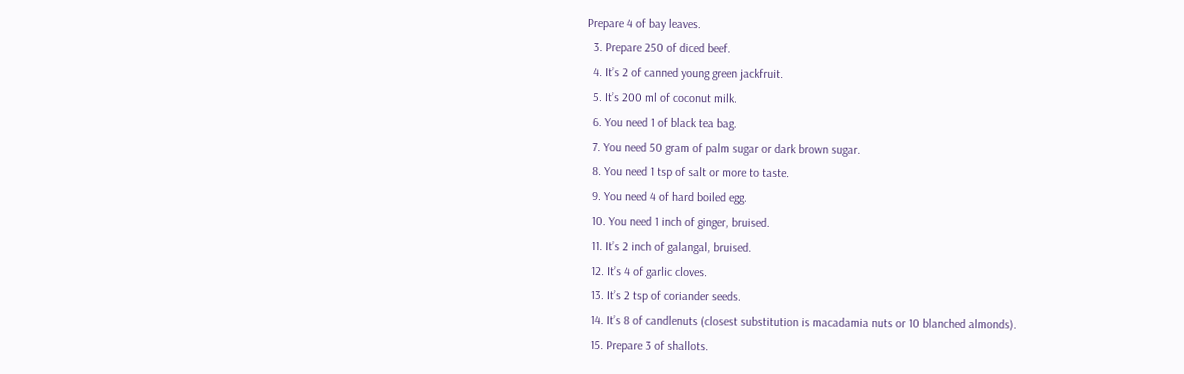Prepare 4 of bay leaves.
  3. Prepare 250 of diced beef.
  4. It’s 2 of canned young green jackfruit.
  5. It’s 200 ml of coconut milk.
  6. You need 1 of black tea bag.
  7. You need 50 gram of palm sugar or dark brown sugar.
  8. You need 1 tsp of salt or more to taste.
  9. You need 4 of hard boiled egg.
  10. You need 1 inch of ginger, bruised.
  11. It’s 2 inch of galangal, bruised.
  12. It’s 4 of garlic cloves.
  13. It’s 2 tsp of coriander seeds.
  14. It’s 8 of candlenuts (closest substitution is macadamia nuts or 10 blanched almonds).
  15. Prepare 3 of shallots.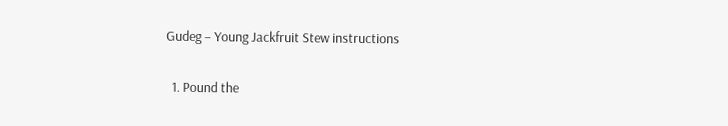Gudeg – Young Jackfruit Stew instructions

  1. Pound the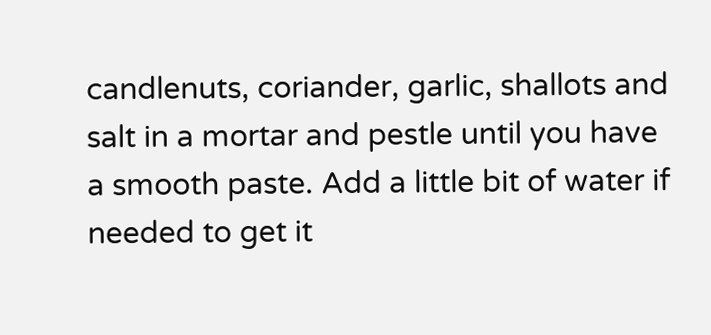candlenuts, coriander, garlic, shallots and salt in a mortar and pestle until you have a smooth paste. Add a little bit of water if needed to get it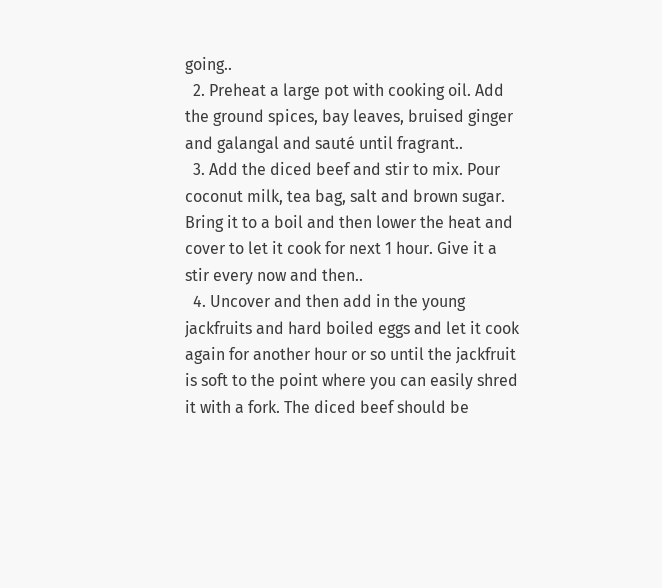going..
  2. Preheat a large pot with cooking oil. Add the ground spices, bay leaves, bruised ginger and galangal and sauté until fragrant..
  3. Add the diced beef and stir to mix. Pour coconut milk, tea bag, salt and brown sugar. Bring it to a boil and then lower the heat and cover to let it cook for next 1 hour. Give it a stir every now and then..
  4. Uncover and then add in the young jackfruits and hard boiled eggs and let it cook again for another hour or so until the jackfruit is soft to the point where you can easily shred it with a fork. The diced beef should be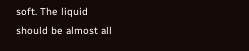soft. The liquid should be almost all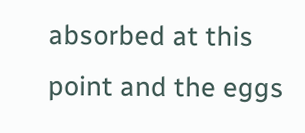absorbed at this point and the eggs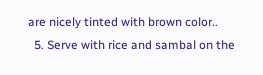are nicely tinted with brown color..
  5. Serve with rice and sambal on the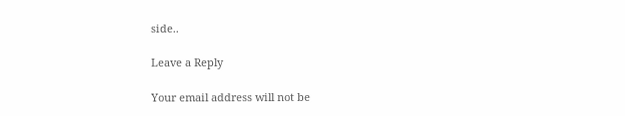side..

Leave a Reply

Your email address will not be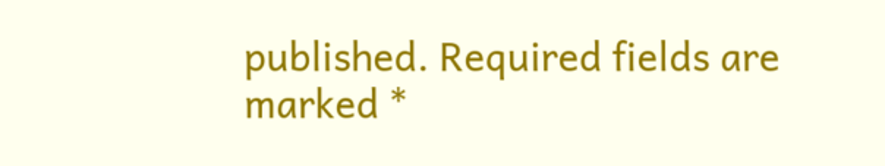published. Required fields are marked *